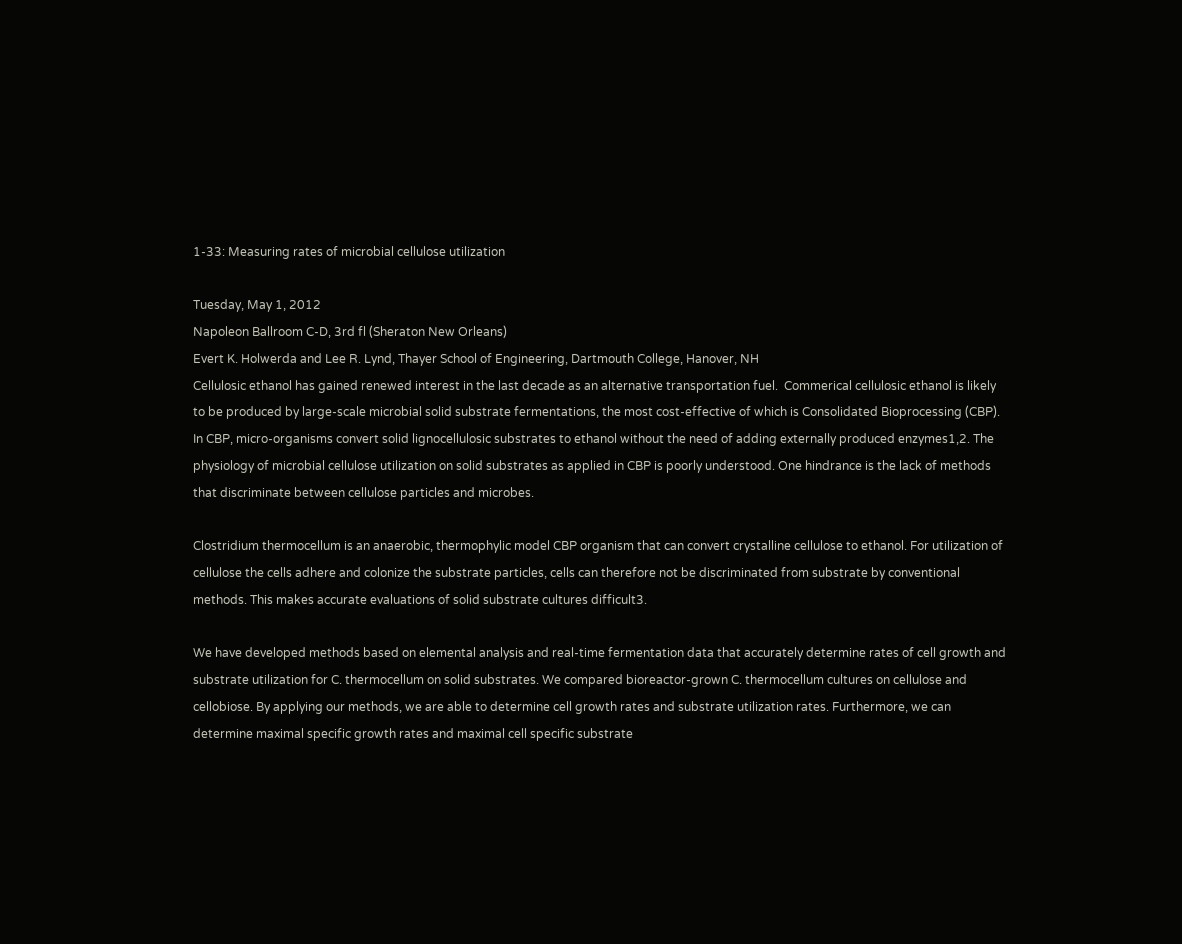1-33: Measuring rates of microbial cellulose utilization

Tuesday, May 1, 2012
Napoleon Ballroom C-D, 3rd fl (Sheraton New Orleans)
Evert K. Holwerda and Lee R. Lynd, Thayer School of Engineering, Dartmouth College, Hanover, NH
Cellulosic ethanol has gained renewed interest in the last decade as an alternative transportation fuel.  Commerical cellulosic ethanol is likely to be produced by large-scale microbial solid substrate fermentations, the most cost-effective of which is Consolidated Bioprocessing (CBP). In CBP, micro-organisms convert solid lignocellulosic substrates to ethanol without the need of adding externally produced enzymes1,2. The physiology of microbial cellulose utilization on solid substrates as applied in CBP is poorly understood. One hindrance is the lack of methods that discriminate between cellulose particles and microbes.

Clostridium thermocellum is an anaerobic, thermophylic model CBP organism that can convert crystalline cellulose to ethanol. For utilization of cellulose the cells adhere and colonize the substrate particles, cells can therefore not be discriminated from substrate by conventional methods. This makes accurate evaluations of solid substrate cultures difficult3.

We have developed methods based on elemental analysis and real-time fermentation data that accurately determine rates of cell growth and substrate utilization for C. thermocellum on solid substrates. We compared bioreactor-grown C. thermocellum cultures on cellulose and cellobiose. By applying our methods, we are able to determine cell growth rates and substrate utilization rates. Furthermore, we can determine maximal specific growth rates and maximal cell specific substrate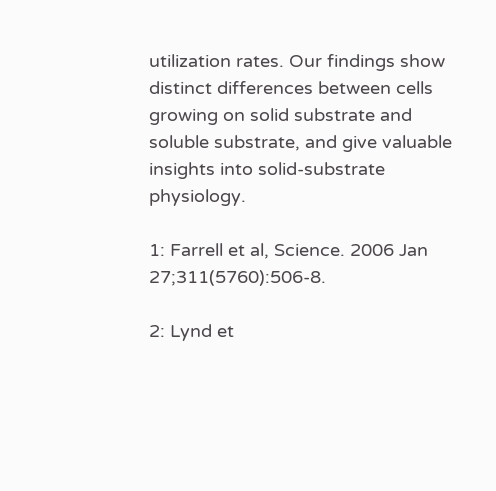utilization rates. Our findings show distinct differences between cells growing on solid substrate and soluble substrate, and give valuable insights into solid-substrate physiology.

1: Farrell et al, Science. 2006 Jan 27;311(5760):506-8.

2: Lynd et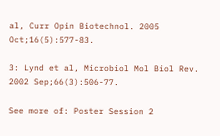al, Curr Opin Biotechnol. 2005 Oct;16(5):577-83.

3: Lynd et al, Microbiol Mol Biol Rev. 2002 Sep;66(3):506-77.

See more of: Poster Session 2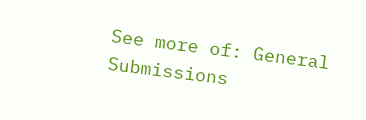See more of: General Submissions